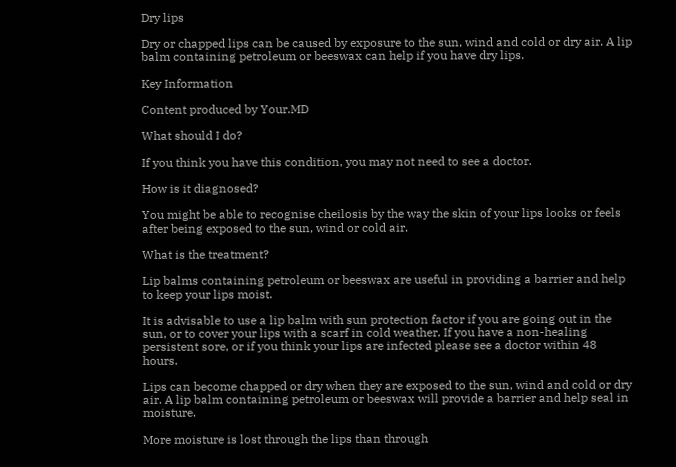Dry lips

Dry or chapped lips can be caused by exposure to the sun, wind and cold or dry air. A lip balm containing petroleum or beeswax can help if you have dry lips.

Key Information

Content produced by Your.MD

What should I do?

If you think you have this condition, you may not need to see a doctor.

How is it diagnosed?

You might be able to recognise cheilosis by the way the skin of your lips looks or feels after being exposed to the sun, wind or cold air.

What is the treatment?

Lip balms containing petroleum or beeswax are useful in providing a barrier and help to keep your lips moist.

It is advisable to use a lip balm with sun protection factor if you are going out in the sun, or to cover your lips with a scarf in cold weather. If you have a non-healing persistent sore, or if you think your lips are infected please see a doctor within 48 hours.

Lips can become chapped or dry when they are exposed to the sun, wind and cold or dry air. A lip balm containing petroleum or beeswax will provide a barrier and help seal in moisture.

More moisture is lost through the lips than through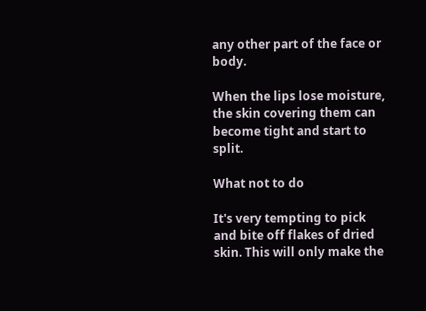any other part of the face or body.

When the lips lose moisture, the skin covering them can become tight and start to split.

What not to do

It's very tempting to pick and bite off flakes of dried skin. This will only make the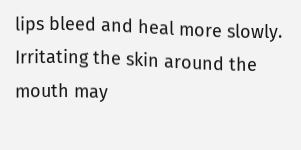lips bleed and heal more slowly. Irritating the skin around the mouth may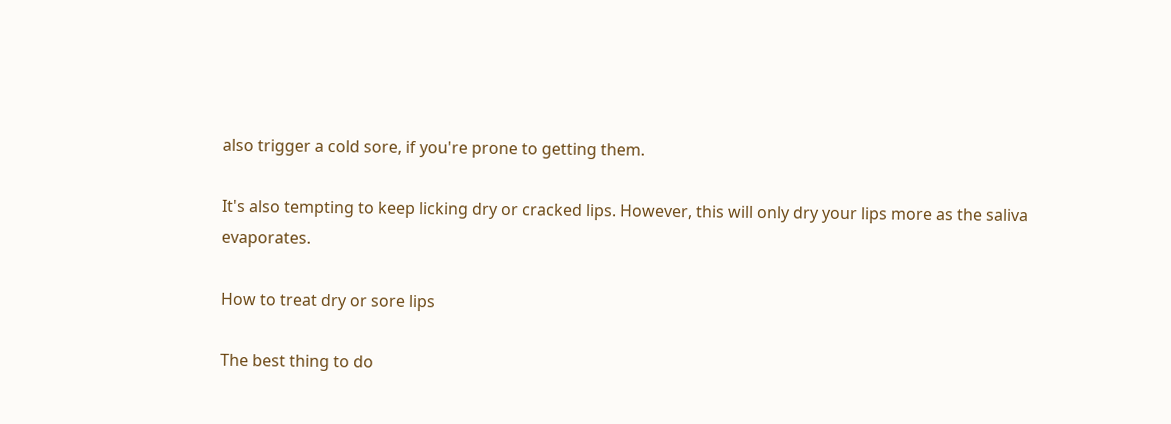also trigger a cold sore, if you're prone to getting them.

It's also tempting to keep licking dry or cracked lips. However, this will only dry your lips more as the saliva evaporates.

How to treat dry or sore lips

The best thing to do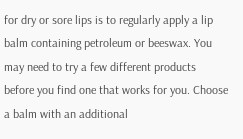for dry or sore lips is to regularly apply a lip balm containing petroleum or beeswax. You may need to try a few different products before you find one that works for you. Choose a balm with an additional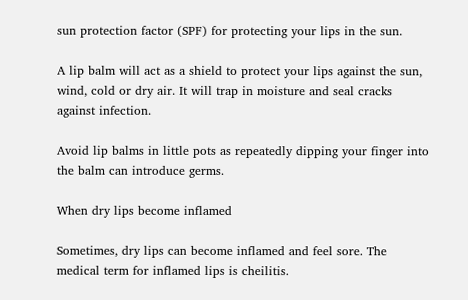sun protection factor (SPF) for protecting your lips in the sun.

A lip balm will act as a shield to protect your lips against the sun, wind, cold or dry air. It will trap in moisture and seal cracks against infection.

Avoid lip balms in little pots as repeatedly dipping your finger into the balm can introduce germs.

When dry lips become inflamed

Sometimes, dry lips can become inflamed and feel sore. The medical term for inflamed lips is cheilitis.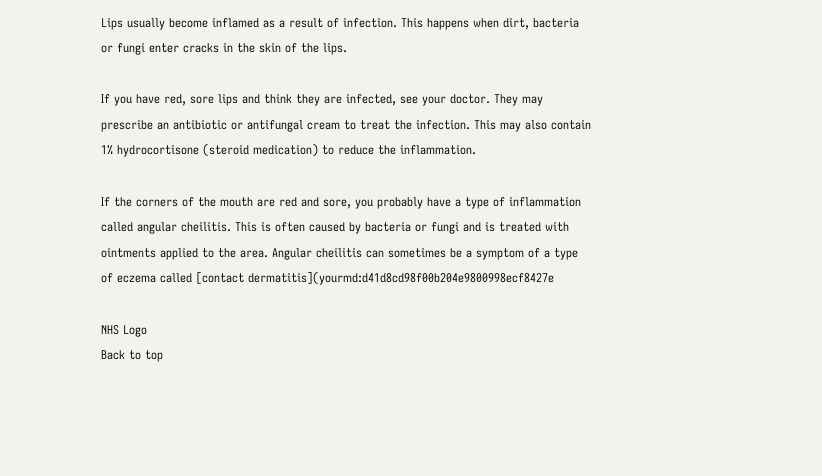Lips usually become inflamed as a result of infection. This happens when dirt, bacteria or fungi enter cracks in the skin of the lips.

If you have red, sore lips and think they are infected, see your doctor. They may prescribe an antibiotic or antifungal cream to treat the infection. This may also contain 1% hydrocortisone (steroid medication) to reduce the inflammation.

If the corners of the mouth are red and sore, you probably have a type of inflammation called angular cheilitis. This is often caused by bacteria or fungi and is treated with ointments applied to the area. Angular cheilitis can sometimes be a symptom of a type of eczema called [contact dermatitis](yourmd:d41d8cd98f00b204e9800998ecf8427e

NHS Logo
Back to top